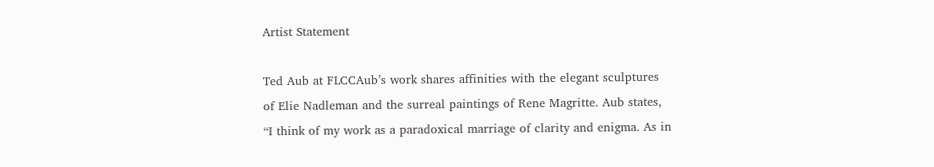Artist Statement

Ted Aub at FLCCAub’s work shares affinities with the elegant sculptures of Elie Nadleman and the surreal paintings of Rene Magritte. Aub states, “I think of my work as a paradoxical marriage of clarity and enigma. As in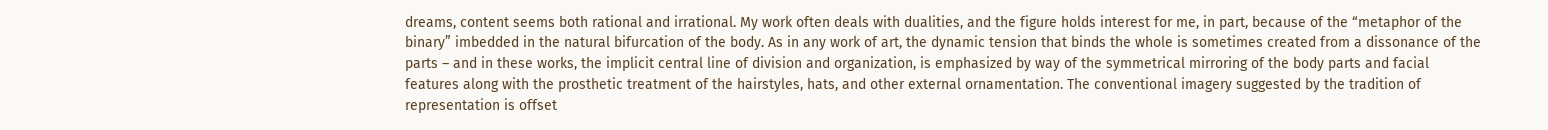dreams, content seems both rational and irrational. My work often deals with dualities, and the figure holds interest for me, in part, because of the “metaphor of the binary” imbedded in the natural bifurcation of the body. As in any work of art, the dynamic tension that binds the whole is sometimes created from a dissonance of the parts – and in these works, the implicit central line of division and organization, is emphasized by way of the symmetrical mirroring of the body parts and facial features along with the prosthetic treatment of the hairstyles, hats, and other external ornamentation. The conventional imagery suggested by the tradition of representation is offset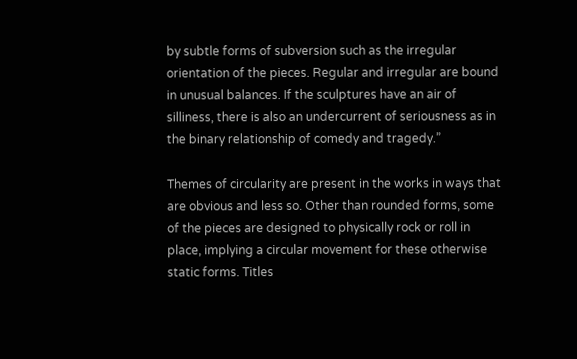by subtle forms of subversion such as the irregular orientation of the pieces. Regular and irregular are bound in unusual balances. If the sculptures have an air of silliness, there is also an undercurrent of seriousness as in the binary relationship of comedy and tragedy.”

Themes of circularity are present in the works in ways that are obvious and less so. Other than rounded forms, some of the pieces are designed to physically rock or roll in place, implying a circular movement for these otherwise static forms. Titles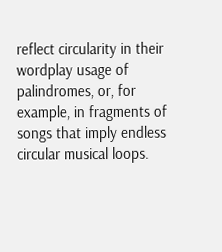reflect circularity in their wordplay usage of palindromes, or, for example, in fragments of songs that imply endless circular musical loops.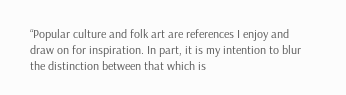“Popular culture and folk art are references I enjoy and draw on for inspiration. In part, it is my intention to blur the distinction between that which is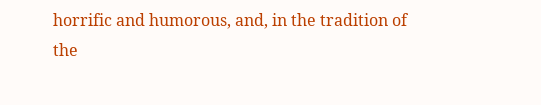horrific and humorous, and, in the tradition of the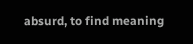absurd, to find meaning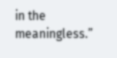in the meaningless.”